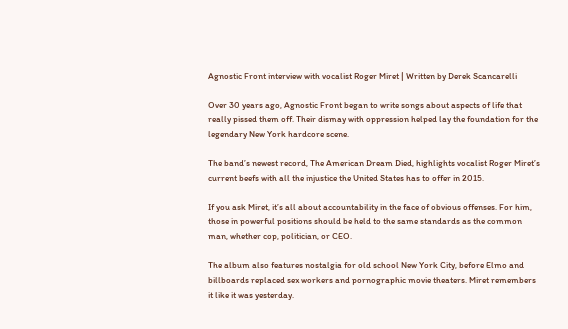Agnostic Front interview with vocalist Roger Miret | Written by Derek Scancarelli

Over 30 years ago, Agnostic Front began to write songs about aspects of life that really pissed them off. Their dismay with oppression helped lay the foundation for the legendary New York hardcore scene.

The band’s newest record, The American Dream Died, highlights vocalist Roger Miret’s current beefs with all the injustice the United States has to offer in 2015.

If you ask Miret, it’s all about accountability in the face of obvious offenses. For him, those in powerful positions should be held to the same standards as the common man, whether cop, politician, or CEO.

The album also features nostalgia for old school New York City, before Elmo and billboards replaced sex workers and pornographic movie theaters. Miret remembers it like it was yesterday.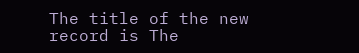The title of the new record is The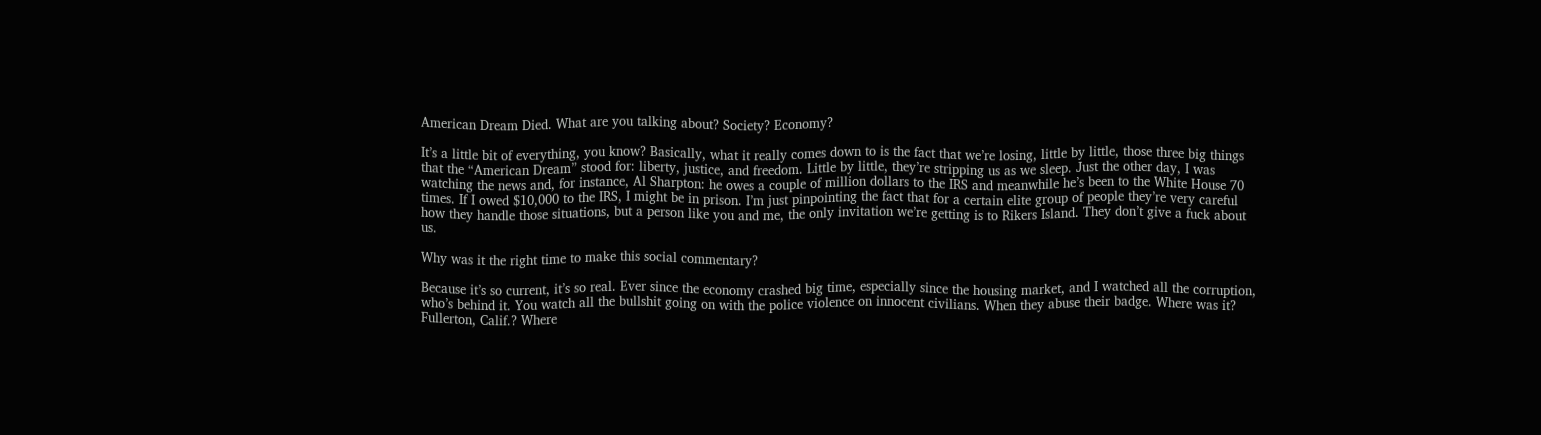American Dream Died. What are you talking about? Society? Economy?

It’s a little bit of everything, you know? Basically, what it really comes down to is the fact that we’re losing, little by little, those three big things that the “American Dream” stood for: liberty, justice, and freedom. Little by little, they’re stripping us as we sleep. Just the other day, I was watching the news and, for instance, Al Sharpton: he owes a couple of million dollars to the IRS and meanwhile he’s been to the White House 70 times. If I owed $10,000 to the IRS, I might be in prison. I’m just pinpointing the fact that for a certain elite group of people they’re very careful how they handle those situations, but a person like you and me, the only invitation we’re getting is to Rikers Island. They don’t give a fuck about us.

Why was it the right time to make this social commentary?

Because it’s so current, it’s so real. Ever since the economy crashed big time, especially since the housing market, and I watched all the corruption, who’s behind it. You watch all the bullshit going on with the police violence on innocent civilians. When they abuse their badge. Where was it? Fullerton, Calif.? Where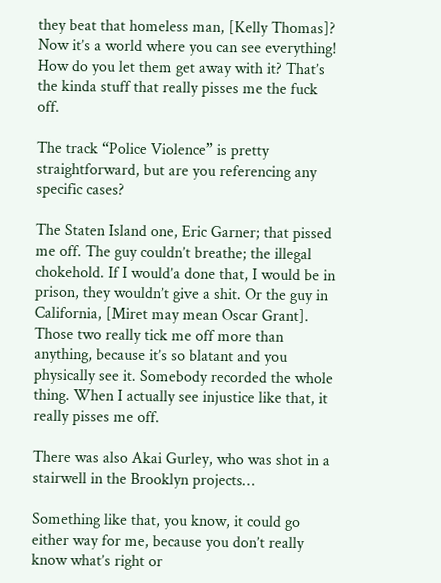they beat that homeless man, [Kelly Thomas]? Now it’s a world where you can see everything! How do you let them get away with it? That’s the kinda stuff that really pisses me the fuck off.

The track “Police Violence” is pretty straightforward, but are you referencing any specific cases?

The Staten Island one, Eric Garner; that pissed me off. The guy couldn’t breathe; the illegal chokehold. If I would’a done that, I would be in prison, they wouldn’t give a shit. Or the guy in California, [Miret may mean Oscar Grant]. Those two really tick me off more than anything, because it’s so blatant and you physically see it. Somebody recorded the whole thing. When I actually see injustice like that, it really pisses me off.

There was also Akai Gurley, who was shot in a stairwell in the Brooklyn projects…

Something like that, you know, it could go either way for me, because you don’t really know what’s right or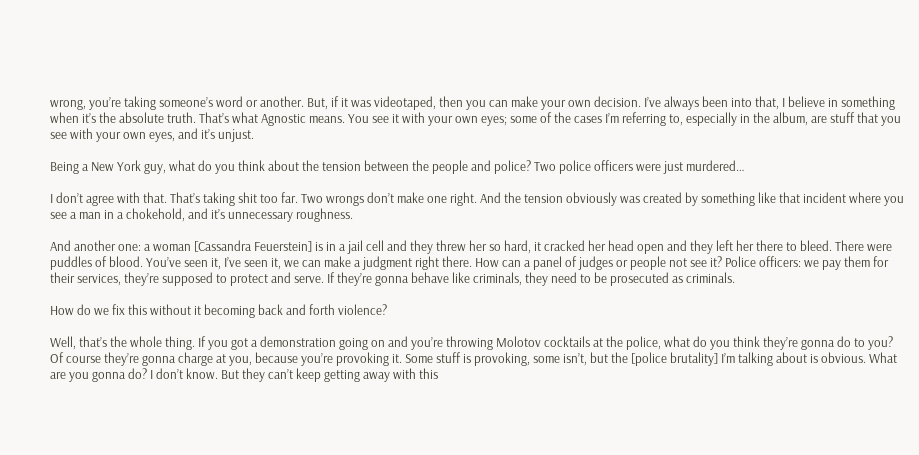wrong, you’re taking someone’s word or another. But, if it was videotaped, then you can make your own decision. I’ve always been into that, I believe in something when it’s the absolute truth. That’s what Agnostic means. You see it with your own eyes; some of the cases I’m referring to, especially in the album, are stuff that you see with your own eyes, and it’s unjust.

Being a New York guy, what do you think about the tension between the people and police? Two police officers were just murdered…

I don’t agree with that. That’s taking shit too far. Two wrongs don’t make one right. And the tension obviously was created by something like that incident where you see a man in a chokehold, and it’s unnecessary roughness.

And another one: a woman [Cassandra Feuerstein] is in a jail cell and they threw her so hard, it cracked her head open and they left her there to bleed. There were puddles of blood. You’ve seen it, I’ve seen it, we can make a judgment right there. How can a panel of judges or people not see it? Police officers: we pay them for their services, they’re supposed to protect and serve. If they’re gonna behave like criminals, they need to be prosecuted as criminals.

How do we fix this without it becoming back and forth violence?

Well, that’s the whole thing. If you got a demonstration going on and you’re throwing Molotov cocktails at the police, what do you think they’re gonna do to you? Of course they’re gonna charge at you, because you’re provoking it. Some stuff is provoking, some isn’t, but the [police brutality] I’m talking about is obvious. What are you gonna do? I don’t know. But they can’t keep getting away with this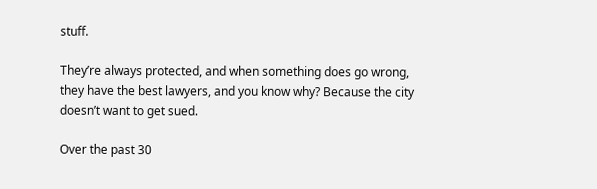stuff.

They’re always protected, and when something does go wrong, they have the best lawyers, and you know why? Because the city doesn’t want to get sued.

Over the past 30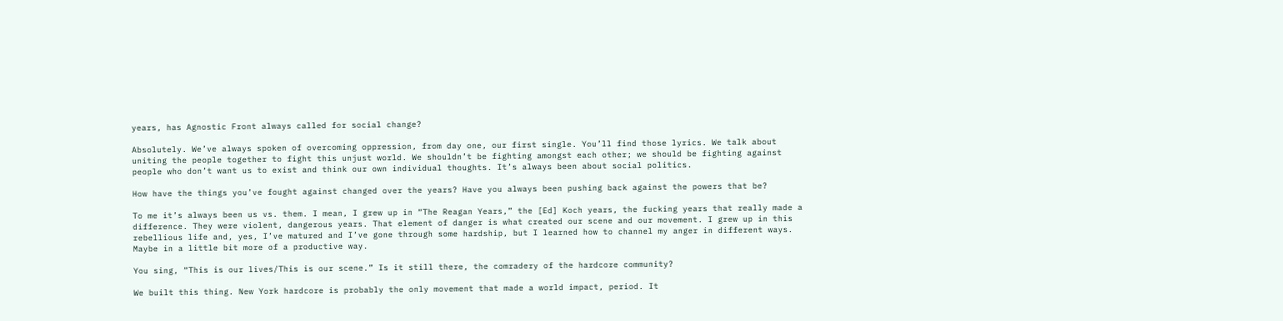years, has Agnostic Front always called for social change?

Absolutely. We’ve always spoken of overcoming oppression, from day one, our first single. You’ll find those lyrics. We talk about uniting the people together to fight this unjust world. We shouldn’t be fighting amongst each other; we should be fighting against people who don’t want us to exist and think our own individual thoughts. It’s always been about social politics.

How have the things you’ve fought against changed over the years? Have you always been pushing back against the powers that be?

To me it’s always been us vs. them. I mean, I grew up in “The Reagan Years,” the [Ed] Koch years, the fucking years that really made a difference. They were violent, dangerous years. That element of danger is what created our scene and our movement. I grew up in this rebellious life and, yes, I’ve matured and I’ve gone through some hardship, but I learned how to channel my anger in different ways. Maybe in a little bit more of a productive way.

You sing, “This is our lives/This is our scene.” Is it still there, the comradery of the hardcore community?

We built this thing. New York hardcore is probably the only movement that made a world impact, period. It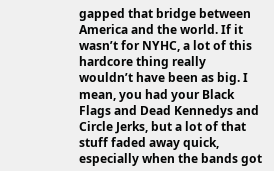gapped that bridge between America and the world. If it wasn’t for NYHC, a lot of this hardcore thing really wouldn’t have been as big. I mean, you had your Black Flags and Dead Kennedys and Circle Jerks, but a lot of that stuff faded away quick, especially when the bands got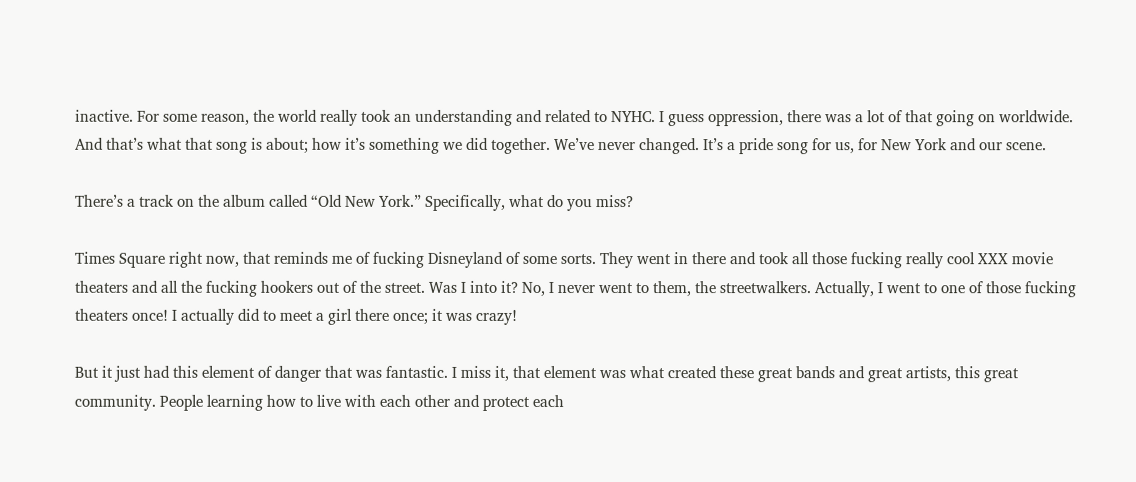inactive. For some reason, the world really took an understanding and related to NYHC. I guess oppression, there was a lot of that going on worldwide. And that’s what that song is about; how it’s something we did together. We’ve never changed. It’s a pride song for us, for New York and our scene.

There’s a track on the album called “Old New York.” Specifically, what do you miss?

Times Square right now, that reminds me of fucking Disneyland of some sorts. They went in there and took all those fucking really cool XXX movie theaters and all the fucking hookers out of the street. Was I into it? No, I never went to them, the streetwalkers. Actually, I went to one of those fucking theaters once! I actually did to meet a girl there once; it was crazy!

But it just had this element of danger that was fantastic. I miss it, that element was what created these great bands and great artists, this great community. People learning how to live with each other and protect each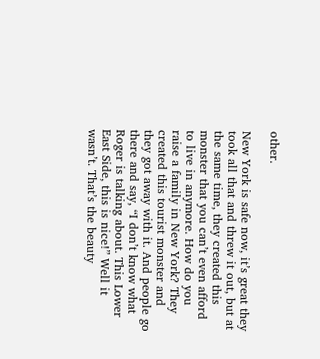other.

New York is safe now, it’s great they took all that and threw it out, but at the same time, they created this monster that you can’t even afford to live in anymore. How do you raise a family in New York? They created this tourist monster and they got away with it. And people go there and say, “I don’t know what Roger is talking about. This Lower East Side, this is nice!” Well it wasn’t. That’s the beauty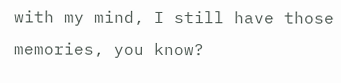with my mind, I still have those memories, you know?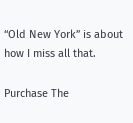“Old New York” is about how I miss all that.

Purchase The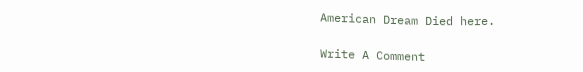American Dream Died here.

Write A Comment